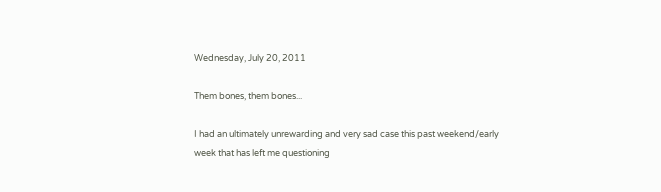Wednesday, July 20, 2011

Them bones, them bones...

I had an ultimately unrewarding and very sad case this past weekend/early week that has left me questioning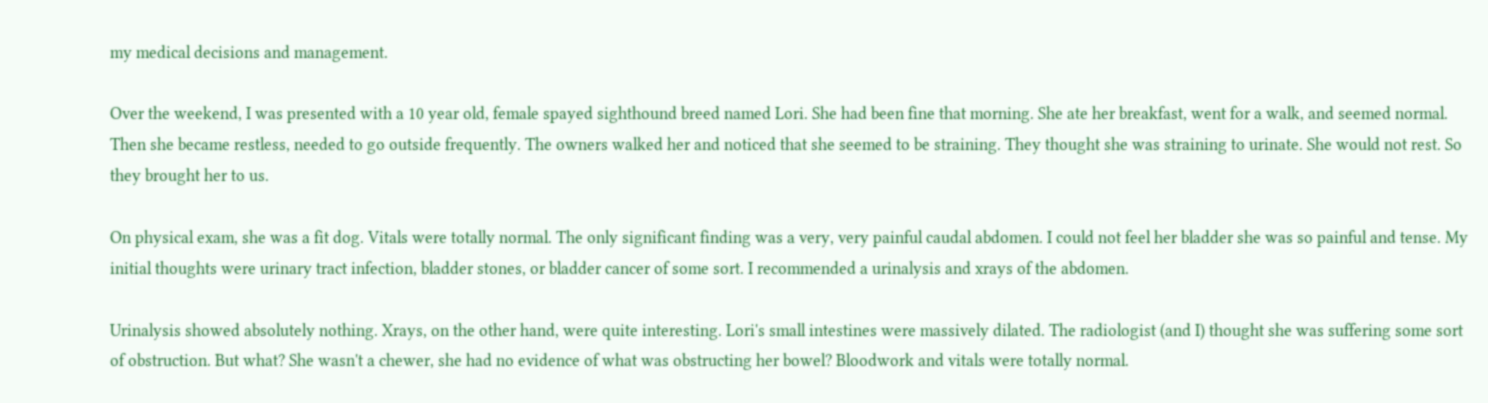my medical decisions and management.

Over the weekend, I was presented with a 10 year old, female spayed sighthound breed named Lori. She had been fine that morning. She ate her breakfast, went for a walk, and seemed normal. Then she became restless, needed to go outside frequently. The owners walked her and noticed that she seemed to be straining. They thought she was straining to urinate. She would not rest. So they brought her to us.

On physical exam, she was a fit dog. Vitals were totally normal. The only significant finding was a very, very painful caudal abdomen. I could not feel her bladder she was so painful and tense. My initial thoughts were urinary tract infection, bladder stones, or bladder cancer of some sort. I recommended a urinalysis and xrays of the abdomen.

Urinalysis showed absolutely nothing. Xrays, on the other hand, were quite interesting. Lori's small intestines were massively dilated. The radiologist (and I) thought she was suffering some sort of obstruction. But what? She wasn't a chewer, she had no evidence of what was obstructing her bowel? Bloodwork and vitals were totally normal.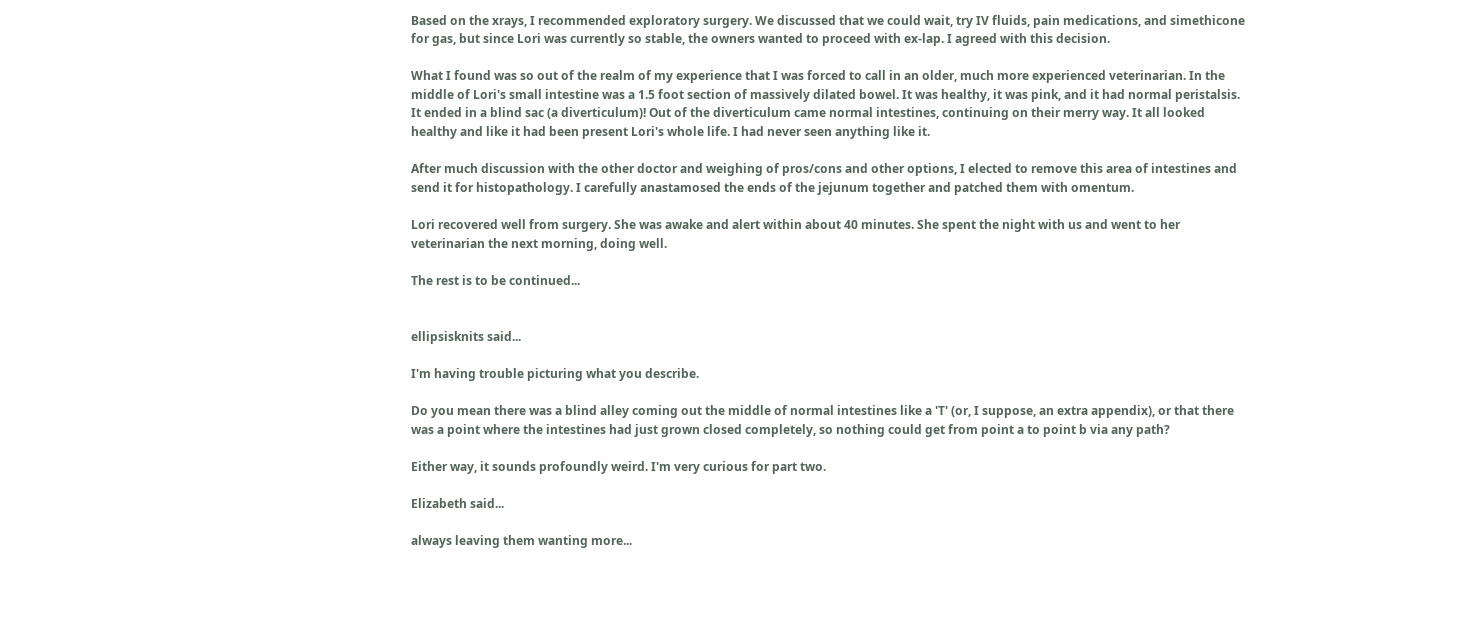Based on the xrays, I recommended exploratory surgery. We discussed that we could wait, try IV fluids, pain medications, and simethicone for gas, but since Lori was currently so stable, the owners wanted to proceed with ex-lap. I agreed with this decision.

What I found was so out of the realm of my experience that I was forced to call in an older, much more experienced veterinarian. In the middle of Lori's small intestine was a 1.5 foot section of massively dilated bowel. It was healthy, it was pink, and it had normal peristalsis. It ended in a blind sac (a diverticulum)! Out of the diverticulum came normal intestines, continuing on their merry way. It all looked healthy and like it had been present Lori's whole life. I had never seen anything like it.

After much discussion with the other doctor and weighing of pros/cons and other options, I elected to remove this area of intestines and send it for histopathology. I carefully anastamosed the ends of the jejunum together and patched them with omentum.

Lori recovered well from surgery. She was awake and alert within about 40 minutes. She spent the night with us and went to her veterinarian the next morning, doing well.

The rest is to be continued...


ellipsisknits said...

I'm having trouble picturing what you describe.

Do you mean there was a blind alley coming out the middle of normal intestines like a 'T' (or, I suppose, an extra appendix), or that there was a point where the intestines had just grown closed completely, so nothing could get from point a to point b via any path?

Either way, it sounds profoundly weird. I'm very curious for part two.

Elizabeth said...

always leaving them wanting more...